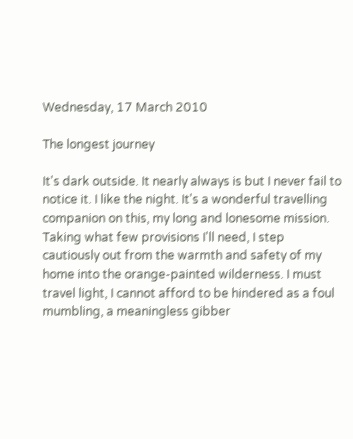Wednesday, 17 March 2010

The longest journey

It's dark outside. It nearly always is but I never fail to notice it. I like the night. It's a wonderful travelling companion on this, my long and lonesome mission.
Taking what few provisions I'll need, I step cautiously out from the warmth and safety of my home into the orange-painted wilderness. I must travel light, I cannot afford to be hindered as a foul mumbling, a meaningless gibber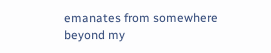emanates from somewhere beyond my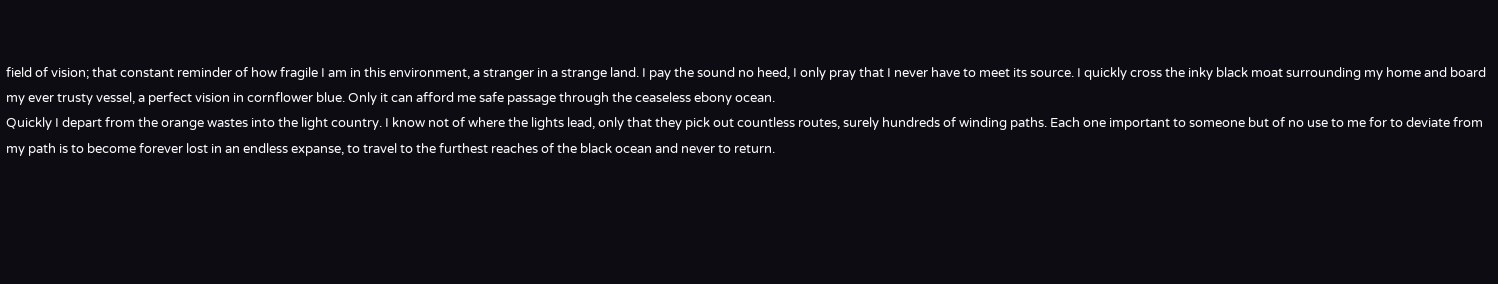field of vision; that constant reminder of how fragile I am in this environment, a stranger in a strange land. I pay the sound no heed, I only pray that I never have to meet its source. I quickly cross the inky black moat surrounding my home and board my ever trusty vessel, a perfect vision in cornflower blue. Only it can afford me safe passage through the ceaseless ebony ocean.
Quickly I depart from the orange wastes into the light country. I know not of where the lights lead, only that they pick out countless routes, surely hundreds of winding paths. Each one important to someone but of no use to me for to deviate from my path is to become forever lost in an endless expanse, to travel to the furthest reaches of the black ocean and never to return.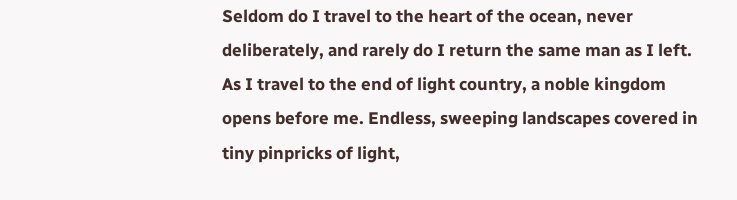Seldom do I travel to the heart of the ocean, never deliberately, and rarely do I return the same man as I left.
As I travel to the end of light country, a noble kingdom opens before me. Endless, sweeping landscapes covered in tiny pinpricks of light,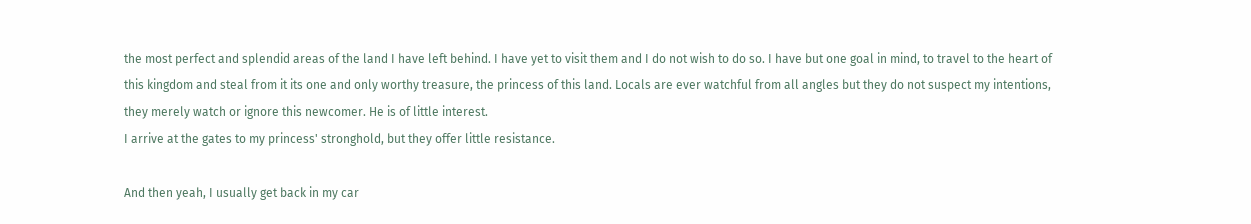the most perfect and splendid areas of the land I have left behind. I have yet to visit them and I do not wish to do so. I have but one goal in mind, to travel to the heart of this kingdom and steal from it its one and only worthy treasure, the princess of this land. Locals are ever watchful from all angles but they do not suspect my intentions, they merely watch or ignore this newcomer. He is of little interest.
I arrive at the gates to my princess' stronghold, but they offer little resistance.

And then yeah, I usually get back in my car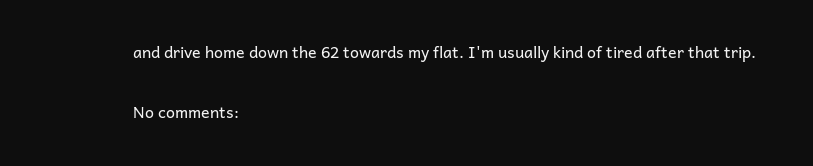and drive home down the 62 towards my flat. I'm usually kind of tired after that trip.

No comments: